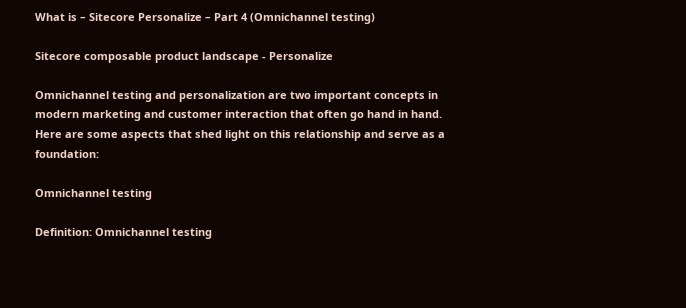What is – Sitecore Personalize – Part 4 (Omnichannel testing)

Sitecore composable product landscape - Personalize

Omnichannel testing and personalization are two important concepts in modern marketing and customer interaction that often go hand in hand. Here are some aspects that shed light on this relationship and serve as a foundation:

Omnichannel testing

Definition: Omnichannel testing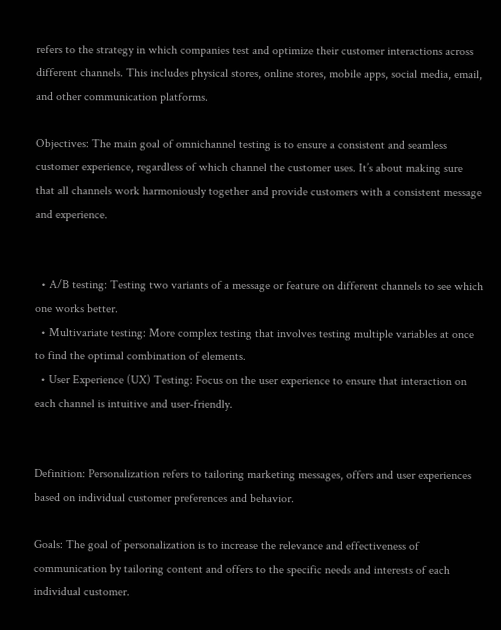refers to the strategy in which companies test and optimize their customer interactions across different channels. This includes physical stores, online stores, mobile apps, social media, email, and other communication platforms.

Objectives: The main goal of omnichannel testing is to ensure a consistent and seamless customer experience, regardless of which channel the customer uses. It’s about making sure that all channels work harmoniously together and provide customers with a consistent message and experience.


  • A/B testing: Testing two variants of a message or feature on different channels to see which one works better.
  • Multivariate testing: More complex testing that involves testing multiple variables at once to find the optimal combination of elements.
  • User Experience (UX) Testing: Focus on the user experience to ensure that interaction on each channel is intuitive and user-friendly.


Definition: Personalization refers to tailoring marketing messages, offers and user experiences based on individual customer preferences and behavior.

Goals: The goal of personalization is to increase the relevance and effectiveness of communication by tailoring content and offers to the specific needs and interests of each individual customer.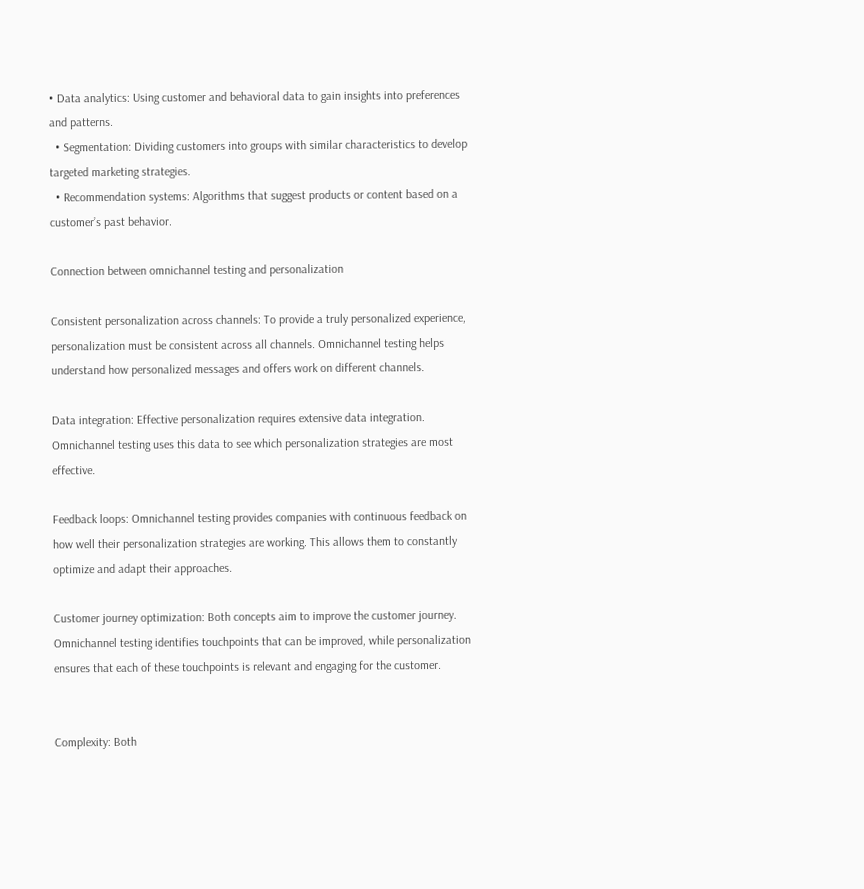• Data analytics: Using customer and behavioral data to gain insights into preferences and patterns.
  • Segmentation: Dividing customers into groups with similar characteristics to develop targeted marketing strategies.
  • Recommendation systems: Algorithms that suggest products or content based on a customer’s past behavior.

Connection between omnichannel testing and personalization

Consistent personalization across channels: To provide a truly personalized experience, personalization must be consistent across all channels. Omnichannel testing helps understand how personalized messages and offers work on different channels.

Data integration: Effective personalization requires extensive data integration. Omnichannel testing uses this data to see which personalization strategies are most effective.

Feedback loops: Omnichannel testing provides companies with continuous feedback on how well their personalization strategies are working. This allows them to constantly optimize and adapt their approaches.

Customer journey optimization: Both concepts aim to improve the customer journey. Omnichannel testing identifies touchpoints that can be improved, while personalization ensures that each of these touchpoints is relevant and engaging for the customer.


Complexity: Both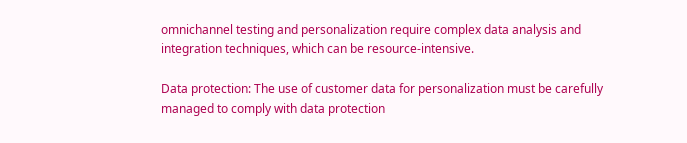omnichannel testing and personalization require complex data analysis and integration techniques, which can be resource-intensive.

Data protection: The use of customer data for personalization must be carefully managed to comply with data protection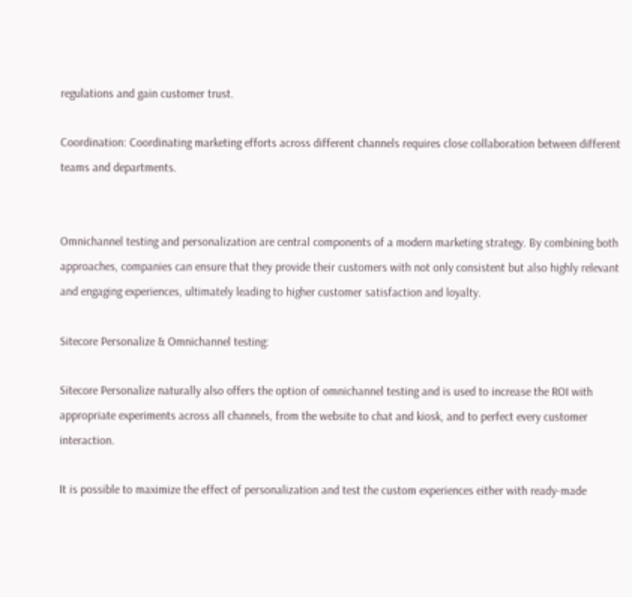regulations and gain customer trust.

Coordination: Coordinating marketing efforts across different channels requires close collaboration between different teams and departments.


Omnichannel testing and personalization are central components of a modern marketing strategy. By combining both approaches, companies can ensure that they provide their customers with not only consistent but also highly relevant and engaging experiences, ultimately leading to higher customer satisfaction and loyalty.

Sitecore Personalize & Omnichannel testing:

Sitecore Personalize naturally also offers the option of omnichannel testing and is used to increase the ROI with appropriate experiments across all channels, from the website to chat and kiosk, and to perfect every customer interaction.

It is possible to maximize the effect of personalization and test the custom experiences either with ready-made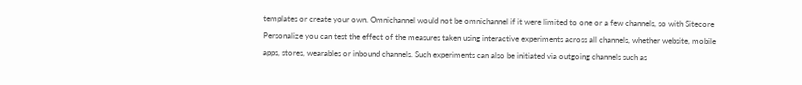templates or create your own. Omnichannel would not be omnichannel if it were limited to one or a few channels, so with Sitecore Personalize you can test the effect of the measures taken using interactive experiments across all channels, whether website, mobile apps, stores, wearables or inbound channels. Such experiments can also be initiated via outgoing channels such as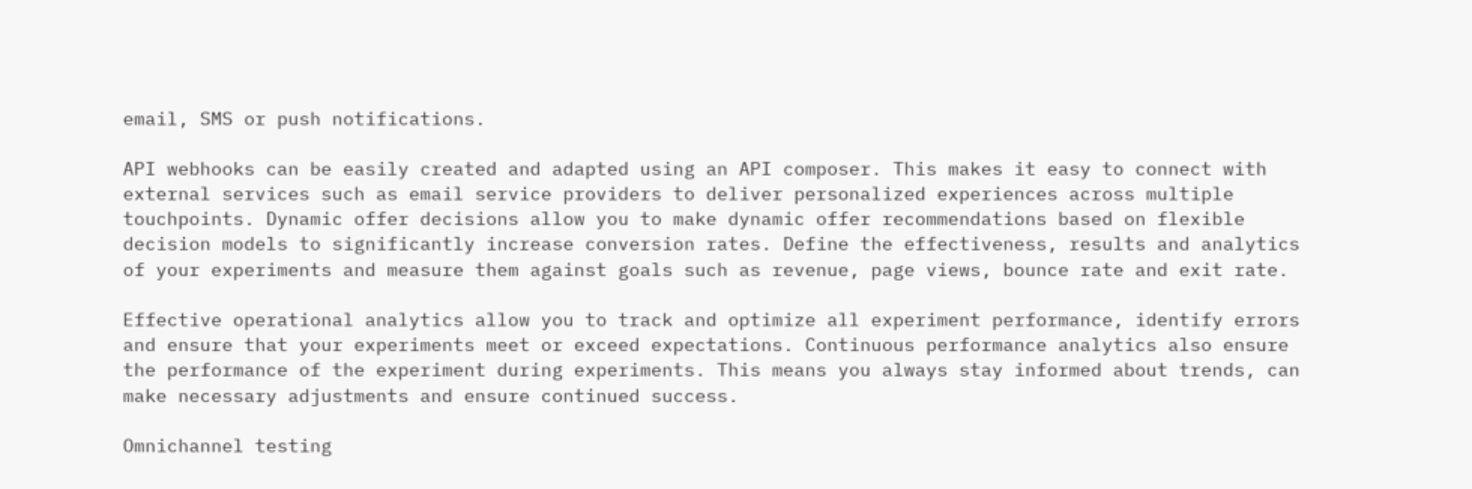email, SMS or push notifications.

API webhooks can be easily created and adapted using an API composer. This makes it easy to connect with external services such as email service providers to deliver personalized experiences across multiple touchpoints. Dynamic offer decisions allow you to make dynamic offer recommendations based on flexible decision models to significantly increase conversion rates. Define the effectiveness, results and analytics of your experiments and measure them against goals such as revenue, page views, bounce rate and exit rate.

Effective operational analytics allow you to track and optimize all experiment performance, identify errors and ensure that your experiments meet or exceed expectations. Continuous performance analytics also ensure the performance of the experiment during experiments. This means you always stay informed about trends, can make necessary adjustments and ensure continued success.

Omnichannel testing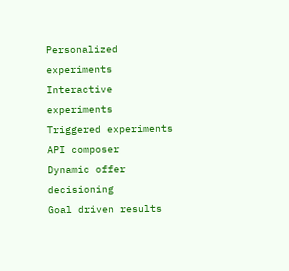Personalized experiments
Interactive experiments
Triggered experiments
API composer
Dynamic offer decisioning
Goal driven results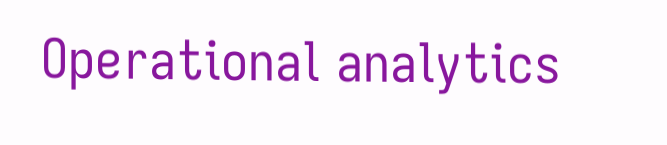Operational analytics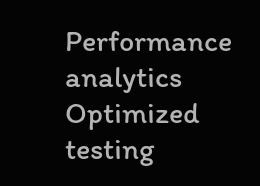Performance analytics
Optimized testing